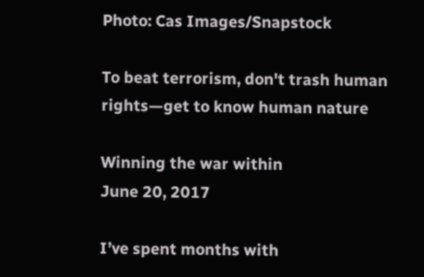Photo: Cas Images/Snapstock

To beat terrorism, don't trash human rights—get to know human nature

Winning the war within
June 20, 2017

I’ve spent months with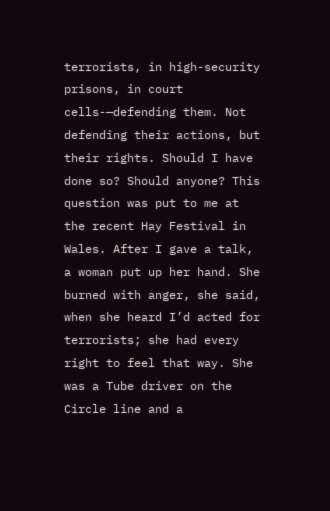terrorists, in high-security prisons, in court cells-—defending them. Not defending their actions, but their rights. Should I have done so? Should anyone? This question was put to me at the recent Hay Festival in Wales. After I gave a talk, a woman put up her hand. She burned with anger, she said, when she heard I’d acted for terrorists; she had every right to feel that way. She was a Tube driver on the Circle line and a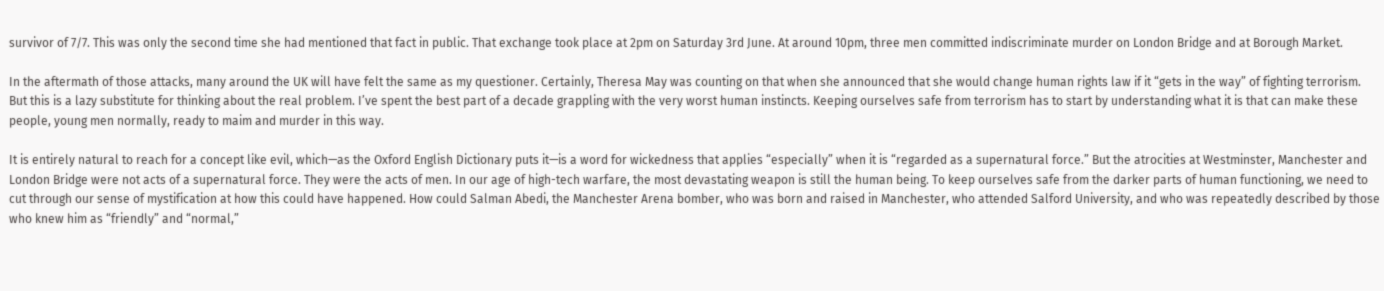survivor of 7/7. This was only the second time she had mentioned that fact in public. That exchange took place at 2pm on Saturday 3rd June. At around 10pm, three men committed indiscriminate murder on London Bridge and at Borough Market.

In the aftermath of those attacks, many around the UK will have felt the same as my questioner. Certainly, Theresa May was counting on that when she announced that she would change human rights law if it “gets in the way” of fighting terrorism. But this is a lazy substitute for thinking about the real problem. I’ve spent the best part of a decade grappling with the very worst human instincts. Keeping ourselves safe from terrorism has to start by understanding what it is that can make these people, young men normally, ready to maim and murder in this way.

It is entirely natural to reach for a concept like evil, which—as the Oxford English Dictionary puts it—is a word for wickedness that applies “especially” when it is “regarded as a supernatural force.” But the atrocities at Westminster, Manchester and London Bridge were not acts of a supernatural force. They were the acts of men. In our age of high-tech warfare, the most devastating weapon is still the human being. To keep ourselves safe from the darker parts of human functioning, we need to cut through our sense of mystification at how this could have happened. How could Salman Abedi, the Manchester Arena bomber, who was born and raised in Manchester, who attended Salford University, and who was repeatedly described by those who knew him as “friendly” and “normal,”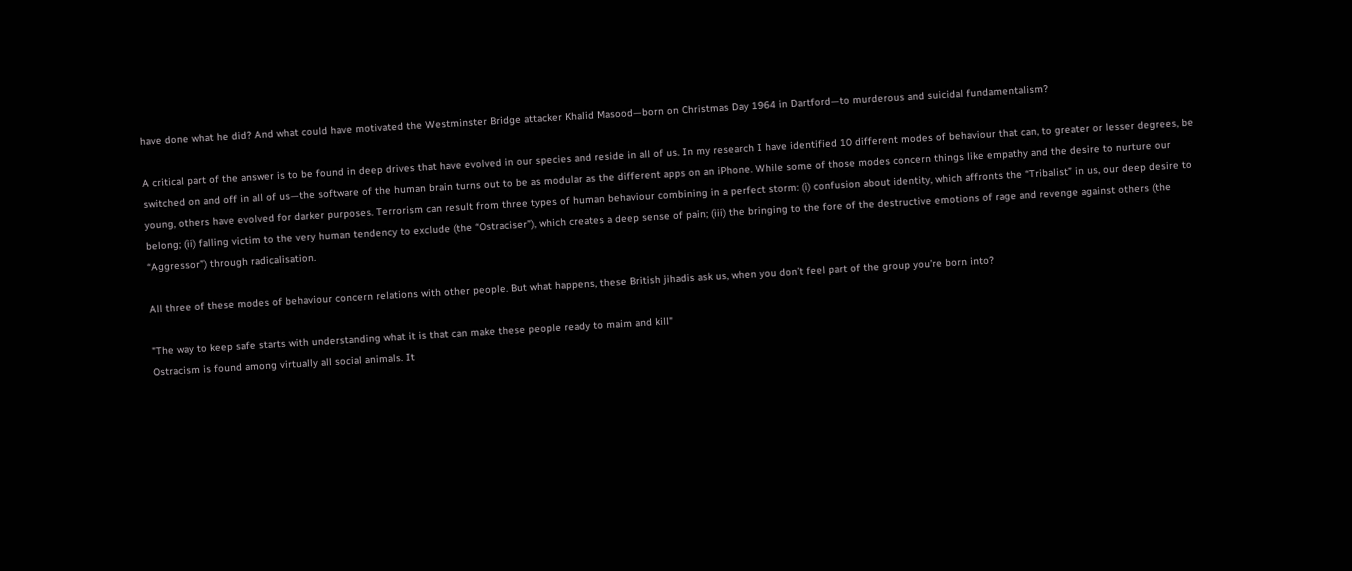have done what he did? And what could have motivated the Westminster Bridge attacker Khalid Masood—born on Christmas Day 1964 in Dartford—to murderous and suicidal fundamentalism?

A critical part of the answer is to be found in deep drives that have evolved in our species and reside in all of us. In my research I have identified 10 different modes of behaviour that can, to greater or lesser degrees, be switched on and off in all of us—the software of the human brain turns out to be as modular as the different apps on an iPhone. While some of those modes concern things like empathy and the desire to nurture our young, others have evolved for darker purposes. Terrorism can result from three types of human behaviour combining in a perfect storm: (i) confusion about identity, which affronts the “Tribalist” in us, our deep desire to belong; (ii) falling victim to the very human tendency to exclude (the “Ostraciser”), which creates a deep sense of pain; (iii) the bringing to the fore of the destructive emotions of rage and revenge against others (the “Aggressor”) through radicalisation.

All three of these modes of behaviour concern relations with other people. But what happens, these British jihadis ask us, when you don’t feel part of the group you’re born into?

"The way to keep safe starts with understanding what it is that can make these people ready to maim and kill"
Ostracism is found among virtually all social animals. It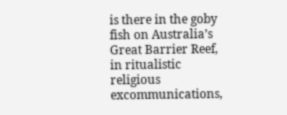is there in the goby fish on Australia’s Great Barrier Reef, in ritualistic religious excommunications,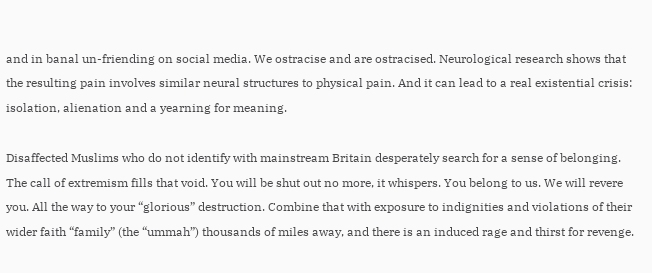and in banal un-friending on social media. We ostracise and are ostracised. Neurological research shows that the resulting pain involves similar neural structures to physical pain. And it can lead to a real existential crisis: isolation, alienation and a yearning for meaning.

Disaffected Muslims who do not identify with mainstream Britain desperately search for a sense of belonging. The call of extremism fills that void. You will be shut out no more, it whispers. You belong to us. We will revere you. All the way to your “glorious” destruction. Combine that with exposure to indignities and violations of their wider faith “family” (the “ummah”) thousands of miles away, and there is an induced rage and thirst for revenge.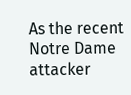As the recent Notre Dame attacker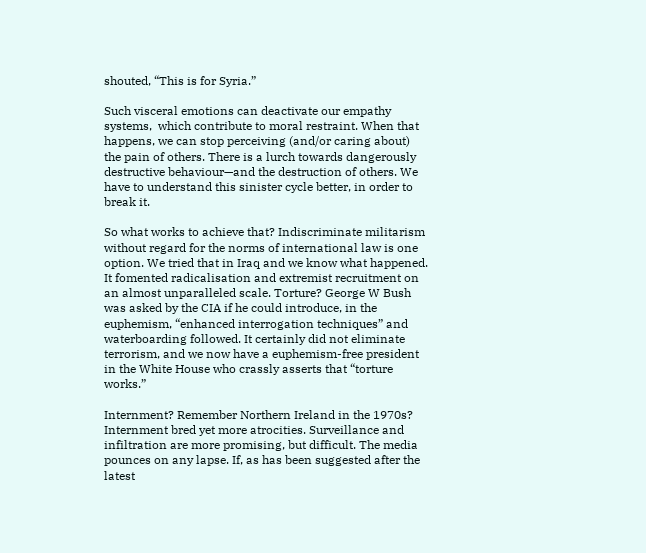shouted, “This is for Syria.”

Such visceral emotions can deactivate our empathy systems,  which contribute to moral restraint. When that happens, we can stop perceiving (and/or caring about) the pain of others. There is a lurch towards dangerously destructive behaviour—and the destruction of others. We have to understand this sinister cycle better, in order to break it.

So what works to achieve that? Indiscriminate militarism without regard for the norms of international law is one option. We tried that in Iraq and we know what happened. It fomented radicalisation and extremist recruitment on an almost unparalleled scale. Torture? George W Bush was asked by the CIA if he could introduce, in the euphemism, “enhanced interrogation techniques” and waterboarding followed. It certainly did not eliminate terrorism, and we now have a euphemism-free president in the White House who crassly asserts that “torture works.”

Internment? Remember Northern Ireland in the 1970s? Internment bred yet more atrocities. Surveillance and infiltration are more promising, but difficult. The media pounces on any lapse. If, as has been suggested after the latest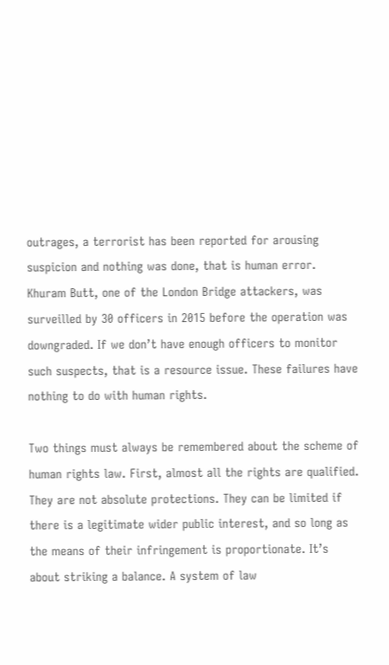outrages, a terrorist has been reported for arousing suspicion and nothing was done, that is human error. Khuram Butt, one of the London Bridge attackers, was surveilled by 30 officers in 2015 before the operation was downgraded. If we don’t have enough officers to monitor such suspects, that is a resource issue. These failures have nothing to do with human rights.

Two things must always be remembered about the scheme of human rights law. First, almost all the rights are qualified. They are not absolute protections. They can be limited if there is a legitimate wider public interest, and so long as the means of their infringement is proportionate. It’s about striking a balance. A system of law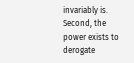invariably is. Second, the power exists to derogate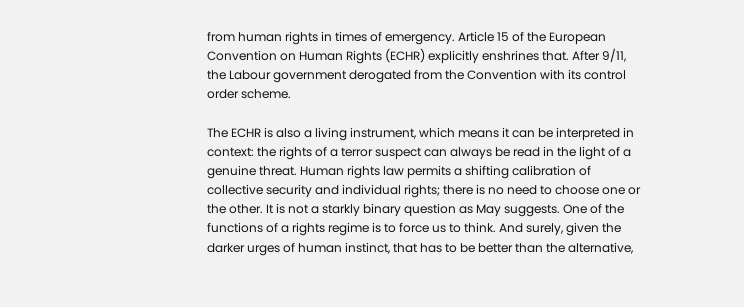from human rights in times of emergency. Article 15 of the European Convention on Human Rights (ECHR) explicitly enshrines that. After 9/11, the Labour government derogated from the Convention with its control order scheme.

The ECHR is also a living instrument, which means it can be interpreted in context: the rights of a terror suspect can always be read in the light of a genuine threat. Human rights law permits a shifting calibration of collective security and individual rights; there is no need to choose one or the other. It is not a starkly binary question as May suggests. One of the functions of a rights regime is to force us to think. And surely, given the darker urges of human instinct, that has to be better than the alternative,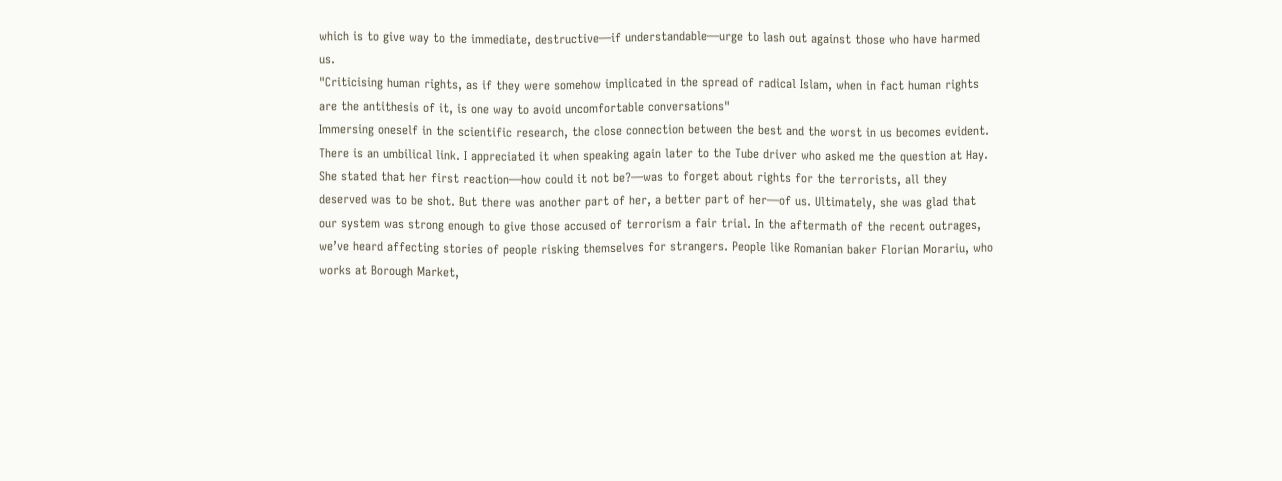which is to give way to the immediate, destructive—if understandable—urge to lash out against those who have harmed us.
"Criticising human rights, as if they were somehow implicated in the spread of radical Islam, when in fact human rights are the antithesis of it, is one way to avoid uncomfortable conversations"
Immersing oneself in the scientific research, the close connection between the best and the worst in us becomes evident. There is an umbilical link. I appreciated it when speaking again later to the Tube driver who asked me the question at Hay. She stated that her first reaction—how could it not be?—was to forget about rights for the terrorists, all they deserved was to be shot. But there was another part of her, a better part of her—of us. Ultimately, she was glad that our system was strong enough to give those accused of terrorism a fair trial. In the aftermath of the recent outrages, we’ve heard affecting stories of people risking themselves for strangers. People like Romanian baker Florian Morariu, who works at Borough Market,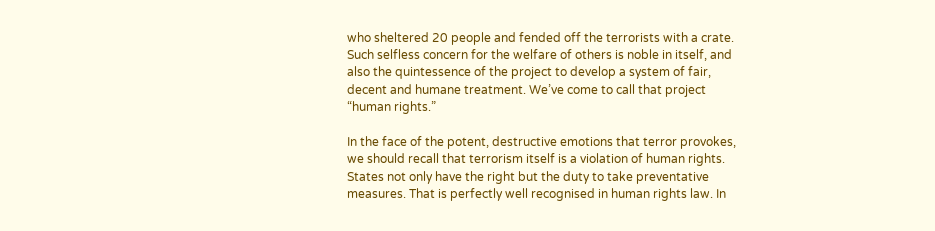who sheltered 20 people and fended off the terrorists with a crate. Such selfless concern for the welfare of others is noble in itself, and also the quintessence of the project to develop a system of fair, decent and humane treatment. We’ve come to call that project “human rights.”

In the face of the potent, destructive emotions that terror provokes, we should recall that terrorism itself is a violation of human rights. States not only have the right but the duty to take preventative measures. That is perfectly well recognised in human rights law. In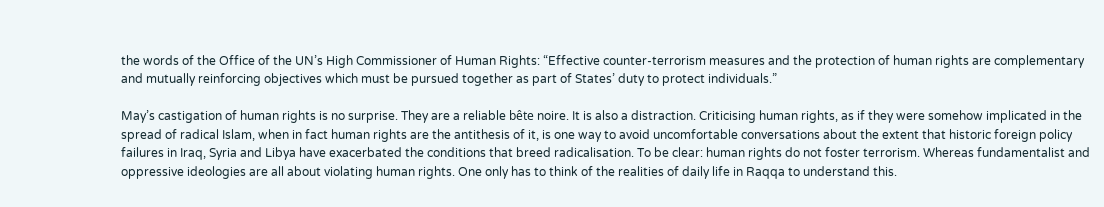the words of the Office of the UN’s High Commissioner of Human Rights: “Effective counter-terrorism measures and the protection of human rights are complementary and mutually reinforcing objectives which must be pursued together as part of States’ duty to protect individuals.”

May’s castigation of human rights is no surprise. They are a reliable bête noire. It is also a distraction. Criticising human rights, as if they were somehow implicated in the spread of radical Islam, when in fact human rights are the antithesis of it, is one way to avoid uncomfortable conversations about the extent that historic foreign policy failures in Iraq, Syria and Libya have exacerbated the conditions that breed radicalisation. To be clear: human rights do not foster terrorism. Whereas fundamentalist and oppressive ideologies are all about violating human rights. One only has to think of the realities of daily life in Raqqa to understand this.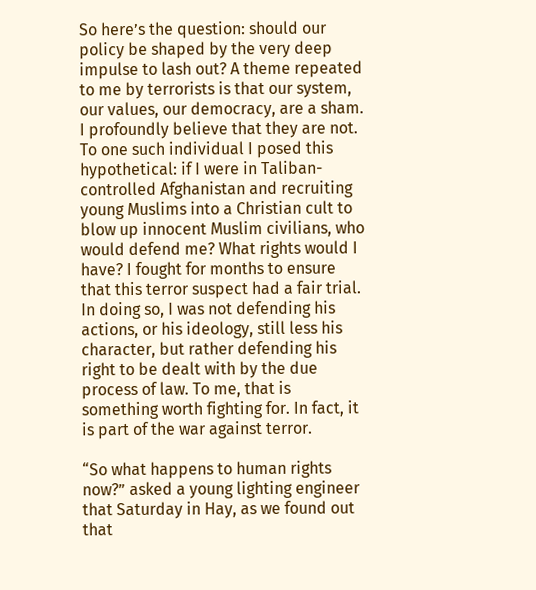So here’s the question: should our policy be shaped by the very deep impulse to lash out? A theme repeated to me by terrorists is that our system, our values, our democracy, are a sham. I profoundly believe that they are not. To one such individual I posed this hypothetical: if I were in Taliban-controlled Afghanistan and recruiting young Muslims into a Christian cult to blow up innocent Muslim civilians, who would defend me? What rights would I have? I fought for months to ensure that this terror suspect had a fair trial. In doing so, I was not defending his actions, or his ideology, still less his character, but rather defending his right to be dealt with by the due process of law. To me, that is something worth fighting for. In fact, it is part of the war against terror.

“So what happens to human rights now?” asked a young lighting engineer that Saturday in Hay, as we found out that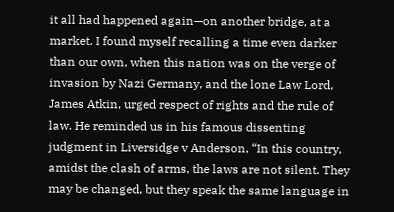it all had happened again—on another bridge, at a market. I found myself recalling a time even darker than our own, when this nation was on the verge of invasion by Nazi Germany, and the lone Law Lord, James Atkin, urged respect of rights and the rule of law. He reminded us in his famous dissenting judgment in Liversidge v Anderson, “In this country, amidst the clash of arms, the laws are not silent. They may be changed, but they speak the same language in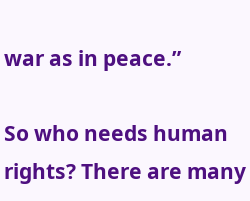war as in peace.”

So who needs human rights? There are many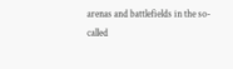arenas and battlefields in the so-called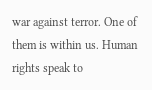war against terror. One of them is within us. Human rights speak to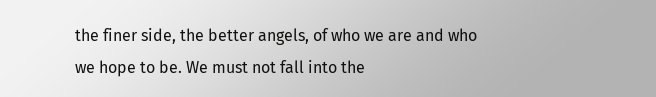the finer side, the better angels, of who we are and who we hope to be. We must not fall into the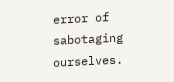error of sabotaging ourselves.